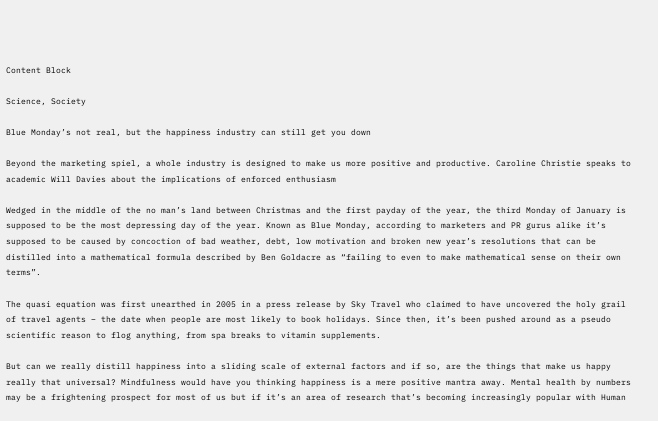Content Block

Science, Society

Blue Monday’s not real, but the happiness industry can still get you down

Beyond the marketing spiel, a whole industry is designed to make us more positive and productive. Caroline Christie speaks to academic Will Davies about the implications of enforced enthusiasm

Wedged in the middle of the no man’s land between Christmas and the first payday of the year, the third Monday of January is supposed to be the most depressing day of the year. Known as Blue Monday, according to marketers and PR gurus alike it’s supposed to be caused by concoction of bad weather, debt, low motivation and broken new year’s resolutions that can be distilled into a mathematical formula described by Ben Goldacre as “failing to even to make mathematical sense on their own terms”.

The quasi equation was first unearthed in 2005 in a press release by Sky Travel who claimed to have uncovered the holy grail of travel agents – the date when people are most likely to book holidays. Since then, it’s been pushed around as a pseudo scientific reason to flog anything, from spa breaks to vitamin supplements.

But can we really distill happiness into a sliding scale of external factors and if so, are the things that make us happy really that universal? Mindfulness would have you thinking happiness is a mere positive mantra away. Mental health by numbers may be a frightening prospect for most of us but if it’s an area of research that’s becoming increasingly popular with Human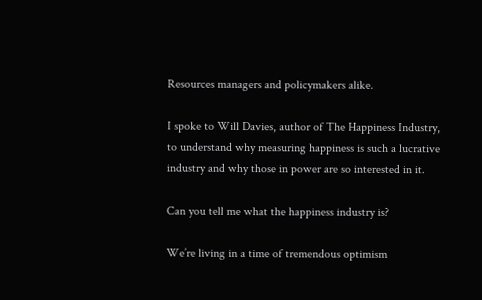Resources managers and policymakers alike.

I spoke to Will Davies, author of The Happiness Industry, to understand why measuring happiness is such a lucrative industry and why those in power are so interested in it.

Can you tell me what the happiness industry is?

We’re living in a time of tremendous optimism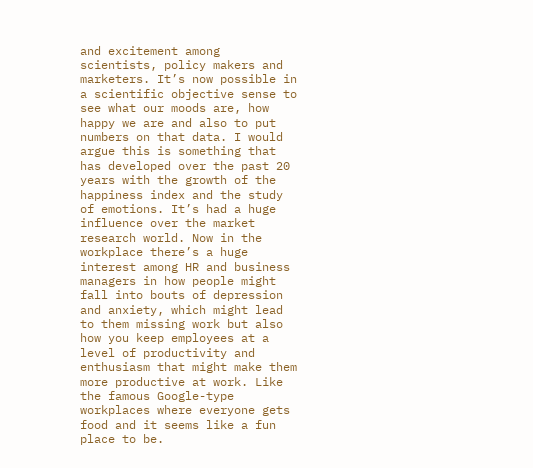and excitement among scientists, policy makers and marketers. It’s now possible in a scientific objective sense to see what our moods are, how happy we are and also to put numbers on that data. I would argue this is something that has developed over the past 20 years with the growth of the happiness index and the study of emotions. It’s had a huge influence over the market research world. Now in the workplace there’s a huge interest among HR and business managers in how people might fall into bouts of depression and anxiety, which might lead to them missing work but also how you keep employees at a level of productivity and enthusiasm that might make them more productive at work. Like the famous Google-type workplaces where everyone gets food and it seems like a fun place to be.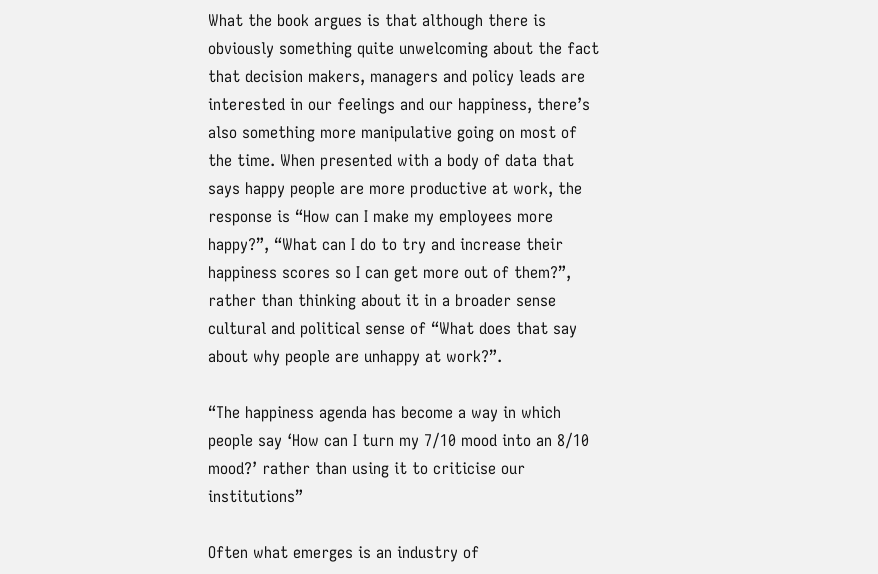What the book argues is that although there is obviously something quite unwelcoming about the fact that decision makers, managers and policy leads are interested in our feelings and our happiness, there’s also something more manipulative going on most of the time. When presented with a body of data that says happy people are more productive at work, the response is “How can I make my employees more happy?”, “What can I do to try and increase their happiness scores so I can get more out of them?”, rather than thinking about it in a broader sense cultural and political sense of “What does that say about why people are unhappy at work?”.

“The happiness agenda has become a way in which people say ‘How can I turn my 7/10 mood into an 8/10 mood?’ rather than using it to criticise our institutions”

Often what emerges is an industry of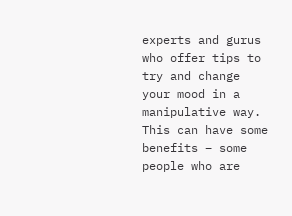experts and gurus who offer tips to try and change your mood in a manipulative way. This can have some benefits – some people who are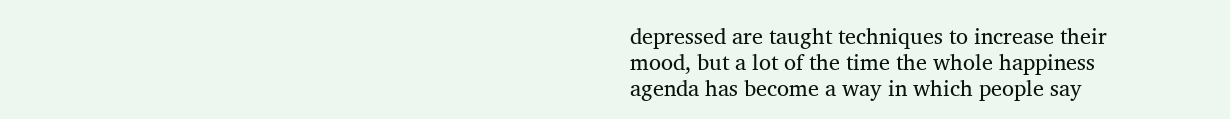depressed are taught techniques to increase their mood, but a lot of the time the whole happiness agenda has become a way in which people say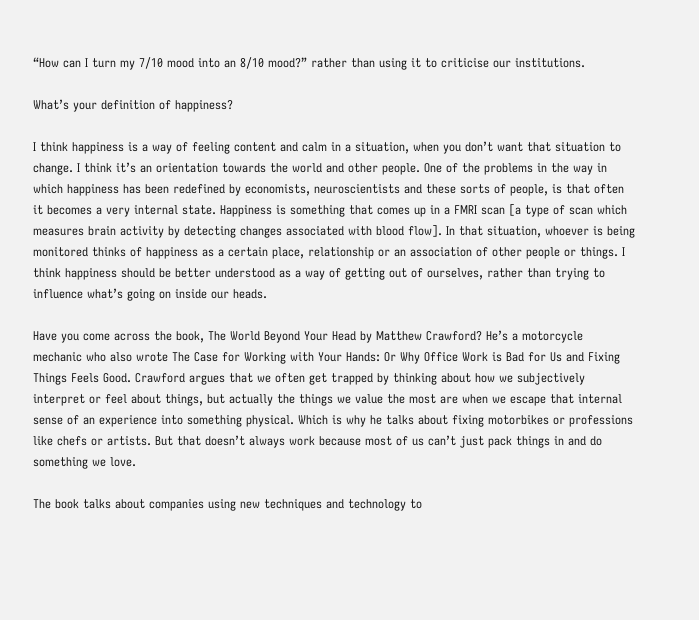“How can I turn my 7/10 mood into an 8/10 mood?” rather than using it to criticise our institutions.

What’s your definition of happiness?

I think happiness is a way of feeling content and calm in a situation, when you don’t want that situation to change. I think it’s an orientation towards the world and other people. One of the problems in the way in which happiness has been redefined by economists, neuroscientists and these sorts of people, is that often it becomes a very internal state. Happiness is something that comes up in a FMRI scan [a type of scan which measures brain activity by detecting changes associated with blood flow]. In that situation, whoever is being monitored thinks of happiness as a certain place, relationship or an association of other people or things. I think happiness should be better understood as a way of getting out of ourselves, rather than trying to influence what’s going on inside our heads.

Have you come across the book, The World Beyond Your Head by Matthew Crawford? He’s a motorcycle mechanic who also wrote The Case for Working with Your Hands: Or Why Office Work is Bad for Us and Fixing Things Feels Good. Crawford argues that we often get trapped by thinking about how we subjectively interpret or feel about things, but actually the things we value the most are when we escape that internal sense of an experience into something physical. Which is why he talks about fixing motorbikes or professions like chefs or artists. But that doesn’t always work because most of us can’t just pack things in and do something we love.

The book talks about companies using new techniques and technology to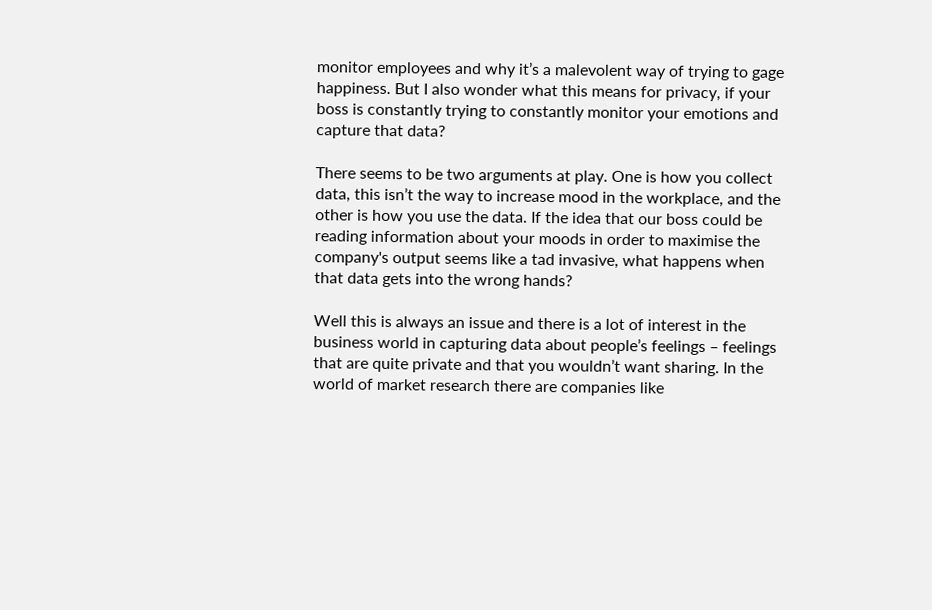monitor employees and why it’s a malevolent way of trying to gage happiness. But I also wonder what this means for privacy, if your boss is constantly trying to constantly monitor your emotions and capture that data?

There seems to be two arguments at play. One is how you collect data, this isn’t the way to increase mood in the workplace, and the other is how you use the data. If the idea that our boss could be reading information about your moods in order to maximise the company's output seems like a tad invasive, what happens when that data gets into the wrong hands?

Well this is always an issue and there is a lot of interest in the business world in capturing data about people’s feelings – feelings that are quite private and that you wouldn’t want sharing. In the world of market research there are companies like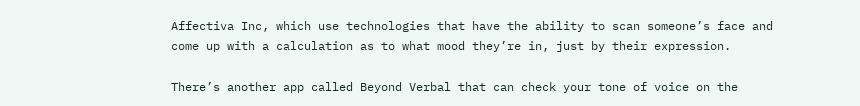Affectiva Inc, which use technologies that have the ability to scan someone’s face and come up with a calculation as to what mood they’re in, just by their expression.

There’s another app called Beyond Verbal that can check your tone of voice on the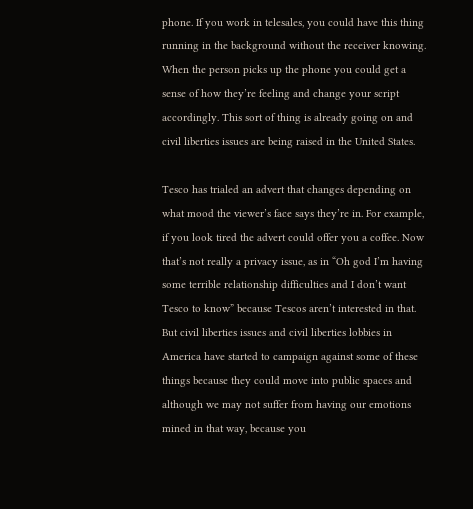phone. If you work in telesales, you could have this thing running in the background without the receiver knowing. When the person picks up the phone you could get a sense of how they’re feeling and change your script accordingly. This sort of thing is already going on and civil liberties issues are being raised in the United States.

Tesco has trialed an advert that changes depending on what mood the viewer’s face says they’re in. For example, if you look tired the advert could offer you a coffee. Now that’s not really a privacy issue, as in “Oh god I’m having some terrible relationship difficulties and I don’t want Tesco to know” because Tescos aren’t interested in that. But civil liberties issues and civil liberties lobbies in America have started to campaign against some of these things because they could move into public spaces and although we may not suffer from having our emotions mined in that way, because you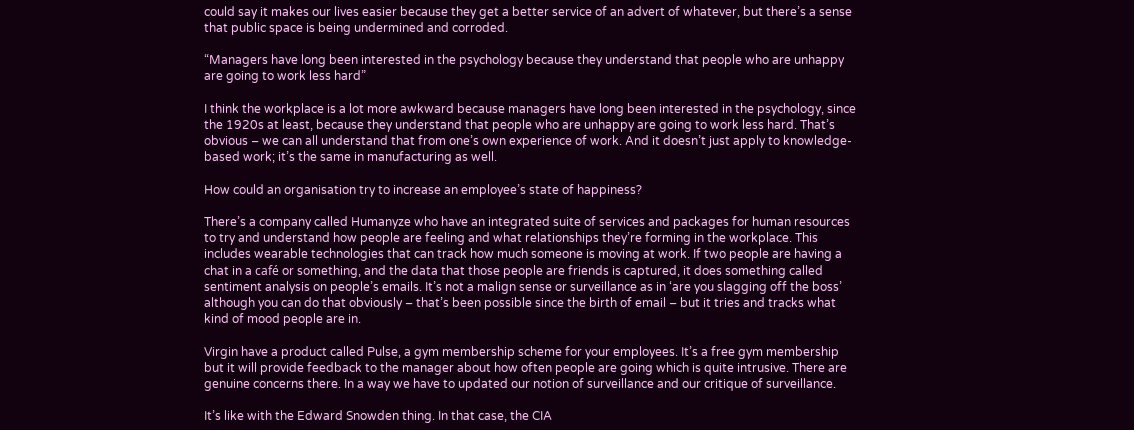could say it makes our lives easier because they get a better service of an advert of whatever, but there’s a sense that public space is being undermined and corroded.

“Managers have long been interested in the psychology because they understand that people who are unhappy are going to work less hard”

I think the workplace is a lot more awkward because managers have long been interested in the psychology, since the 1920s at least, because they understand that people who are unhappy are going to work less hard. That’s obvious – we can all understand that from one’s own experience of work. And it doesn’t just apply to knowledge-based work; it’s the same in manufacturing as well.

How could an organisation try to increase an employee’s state of happiness?

There’s a company called Humanyze who have an integrated suite of services and packages for human resources to try and understand how people are feeling and what relationships they’re forming in the workplace. This includes wearable technologies that can track how much someone is moving at work. If two people are having a chat in a café or something, and the data that those people are friends is captured, it does something called sentiment analysis on people’s emails. It’s not a malign sense or surveillance as in ‘are you slagging off the boss’ although you can do that obviously – that’s been possible since the birth of email – but it tries and tracks what kind of mood people are in.

Virgin have a product called Pulse, a gym membership scheme for your employees. It’s a free gym membership but it will provide feedback to the manager about how often people are going which is quite intrusive. There are genuine concerns there. In a way we have to updated our notion of surveillance and our critique of surveillance.

It’s like with the Edward Snowden thing. In that case, the CIA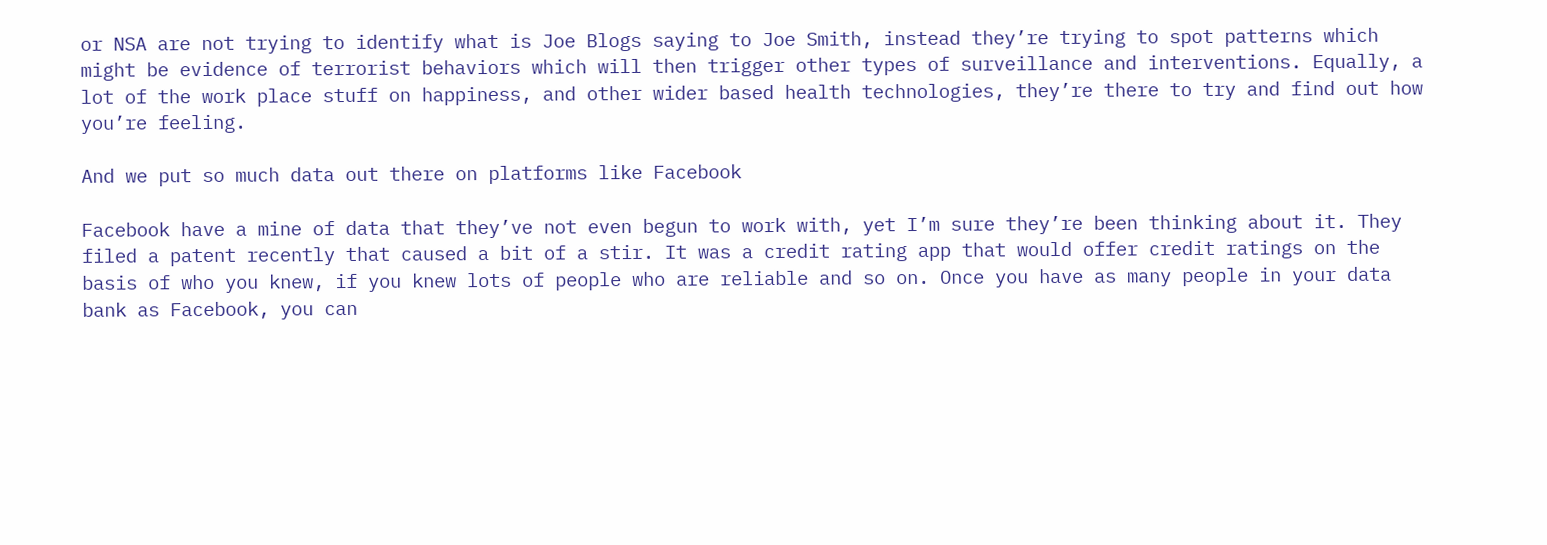or NSA are not trying to identify what is Joe Blogs saying to Joe Smith, instead they’re trying to spot patterns which might be evidence of terrorist behaviors which will then trigger other types of surveillance and interventions. Equally, a lot of the work place stuff on happiness, and other wider based health technologies, they’re there to try and find out how you’re feeling.

And we put so much data out there on platforms like Facebook

Facebook have a mine of data that they’ve not even begun to work with, yet I’m sure they’re been thinking about it. They filed a patent recently that caused a bit of a stir. It was a credit rating app that would offer credit ratings on the basis of who you knew, if you knew lots of people who are reliable and so on. Once you have as many people in your data bank as Facebook, you can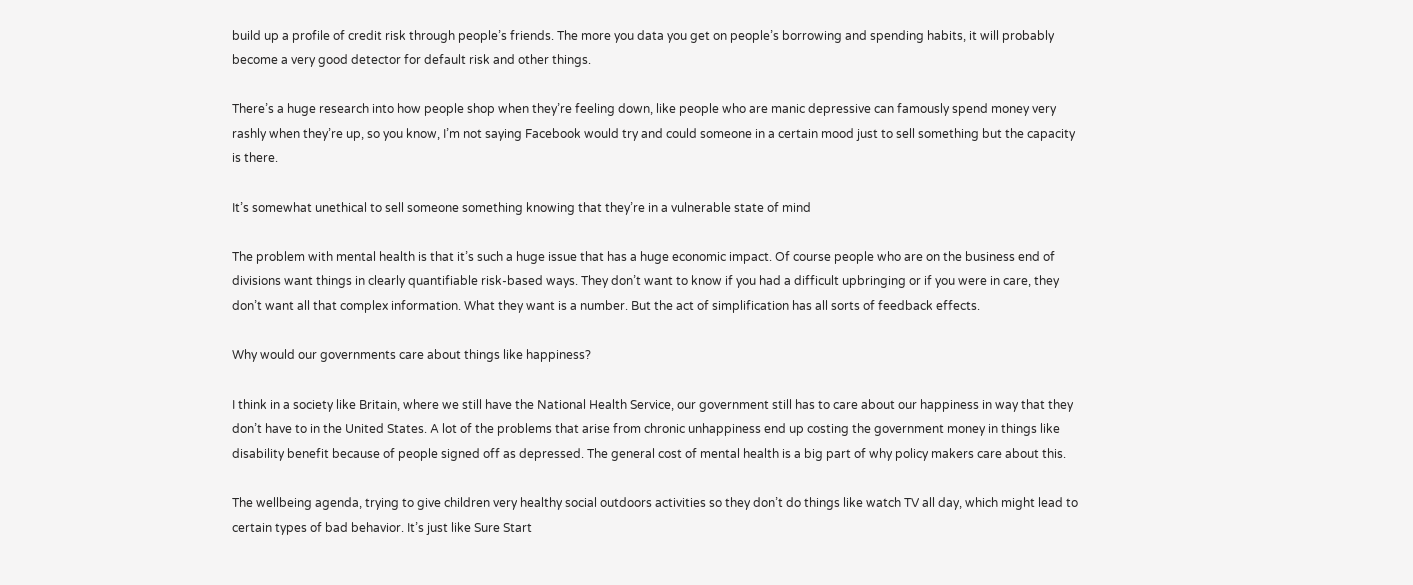build up a profile of credit risk through people’s friends. The more you data you get on people’s borrowing and spending habits, it will probably become a very good detector for default risk and other things.

There’s a huge research into how people shop when they’re feeling down, like people who are manic depressive can famously spend money very rashly when they’re up, so you know, I’m not saying Facebook would try and could someone in a certain mood just to sell something but the capacity is there.

It’s somewhat unethical to sell someone something knowing that they’re in a vulnerable state of mind

The problem with mental health is that it’s such a huge issue that has a huge economic impact. Of course people who are on the business end of divisions want things in clearly quantifiable risk-based ways. They don’t want to know if you had a difficult upbringing or if you were in care, they don’t want all that complex information. What they want is a number. But the act of simplification has all sorts of feedback effects.

Why would our governments care about things like happiness?

I think in a society like Britain, where we still have the National Health Service, our government still has to care about our happiness in way that they don’t have to in the United States. A lot of the problems that arise from chronic unhappiness end up costing the government money in things like disability benefit because of people signed off as depressed. The general cost of mental health is a big part of why policy makers care about this.

The wellbeing agenda, trying to give children very healthy social outdoors activities so they don’t do things like watch TV all day, which might lead to certain types of bad behavior. It’s just like Sure Start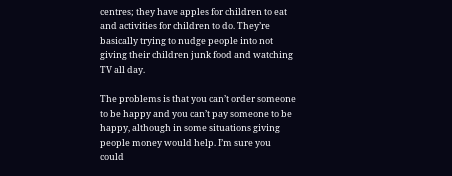centres; they have apples for children to eat and activities for children to do. They’re basically trying to nudge people into not giving their children junk food and watching TV all day.

The problems is that you can’t order someone to be happy and you can’t pay someone to be happy, although in some situations giving people money would help. I’m sure you could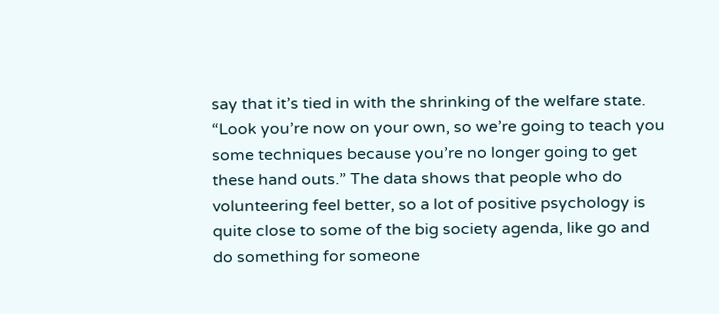say that it’s tied in with the shrinking of the welfare state. “Look you’re now on your own, so we’re going to teach you some techniques because you’re no longer going to get these hand outs.” The data shows that people who do volunteering feel better, so a lot of positive psychology is quite close to some of the big society agenda, like go and do something for someone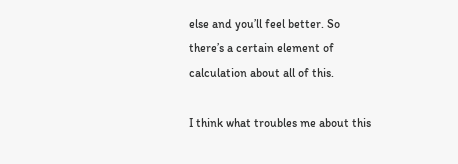else and you’ll feel better. So there’s a certain element of calculation about all of this.

I think what troubles me about this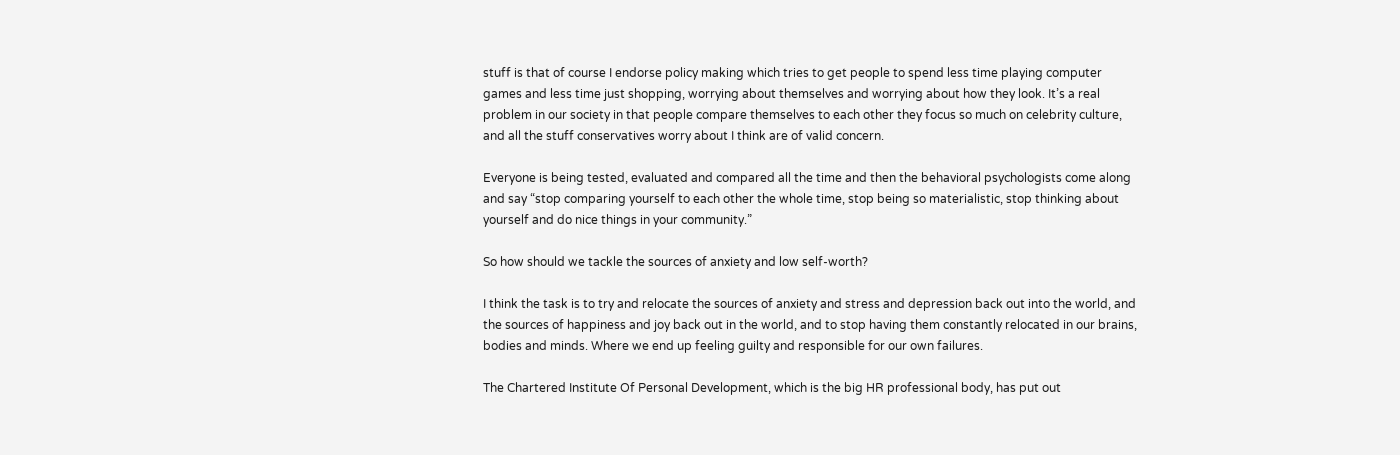stuff is that of course I endorse policy making which tries to get people to spend less time playing computer games and less time just shopping, worrying about themselves and worrying about how they look. It’s a real problem in our society in that people compare themselves to each other they focus so much on celebrity culture, and all the stuff conservatives worry about I think are of valid concern.

Everyone is being tested, evaluated and compared all the time and then the behavioral psychologists come along and say “stop comparing yourself to each other the whole time, stop being so materialistic, stop thinking about yourself and do nice things in your community.”

So how should we tackle the sources of anxiety and low self-worth?

I think the task is to try and relocate the sources of anxiety and stress and depression back out into the world, and the sources of happiness and joy back out in the world, and to stop having them constantly relocated in our brains, bodies and minds. Where we end up feeling guilty and responsible for our own failures.

The Chartered Institute Of Personal Development, which is the big HR professional body, has put out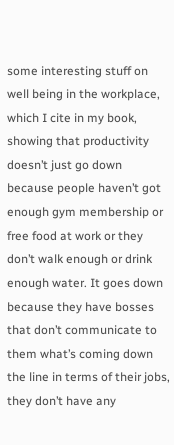some interesting stuff on well being in the workplace, which I cite in my book, showing that productivity doesn’t just go down because people haven’t got enough gym membership or free food at work or they don’t walk enough or drink enough water. It goes down because they have bosses that don’t communicate to them what’s coming down the line in terms of their jobs, they don’t have any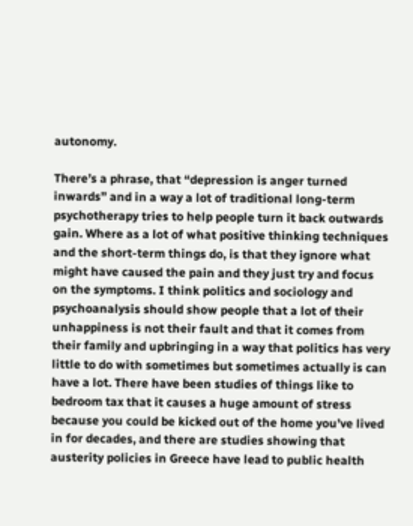autonomy.

There’s a phrase, that “depression is anger turned inwards” and in a way a lot of traditional long-term psychotherapy tries to help people turn it back outwards gain. Where as a lot of what positive thinking techniques and the short-term things do, is that they ignore what might have caused the pain and they just try and focus on the symptoms. I think politics and sociology and psychoanalysis should show people that a lot of their unhappiness is not their fault and that it comes from their family and upbringing in a way that politics has very little to do with sometimes but sometimes actually is can have a lot. There have been studies of things like to bedroom tax that it causes a huge amount of stress because you could be kicked out of the home you’ve lived in for decades, and there are studies showing that austerity policies in Greece have lead to public health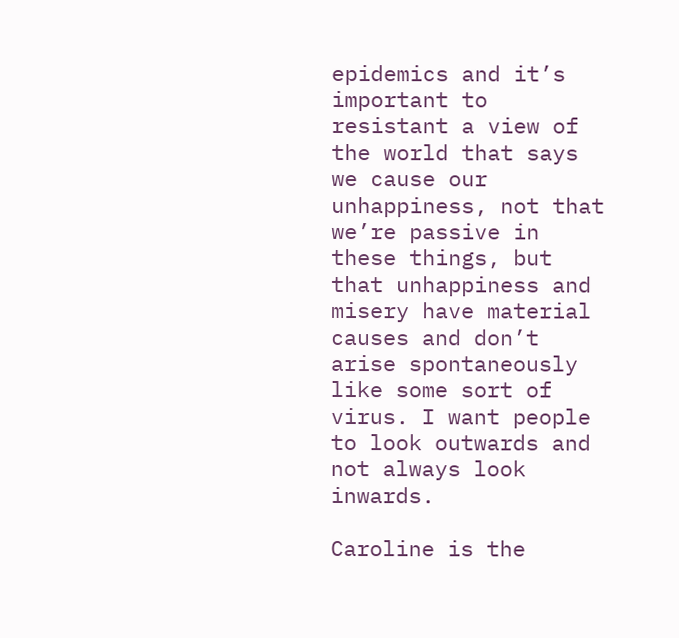epidemics and it’s important to resistant a view of the world that says we cause our unhappiness, not that we’re passive in these things, but that unhappiness and misery have material causes and don’t arise spontaneously like some sort of virus. I want people to look outwards and not always look inwards.

Caroline is the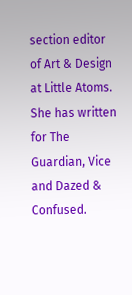section editor of Art & Design at Little Atoms. She has written for The Guardian, Vice and Dazed & Confused.